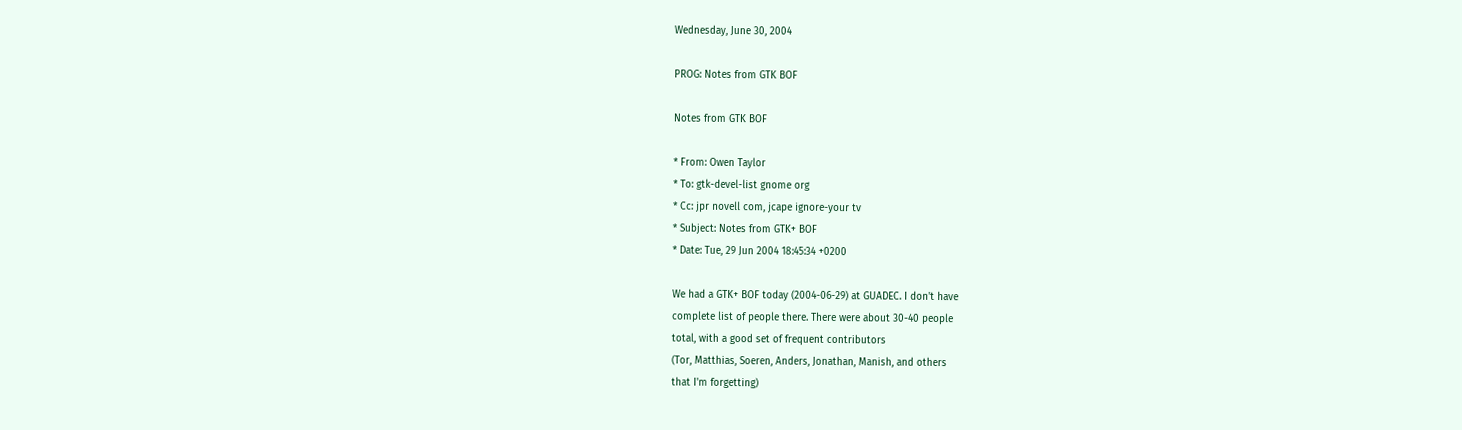Wednesday, June 30, 2004

PROG: Notes from GTK BOF

Notes from GTK BOF

* From: Owen Taylor
* To: gtk-devel-list gnome org
* Cc: jpr novell com, jcape ignore-your tv
* Subject: Notes from GTK+ BOF
* Date: Tue, 29 Jun 2004 18:45:34 +0200

We had a GTK+ BOF today (2004-06-29) at GUADEC. I don't have
complete list of people there. There were about 30-40 people
total, with a good set of frequent contributors
(Tor, Matthias, Soeren, Anders, Jonathan, Manish, and others
that I'm forgetting)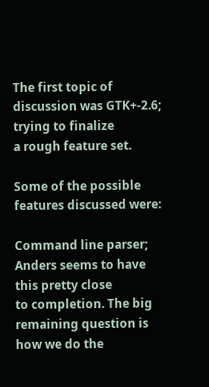The first topic of discussion was GTK+-2.6; trying to finalize
a rough feature set.

Some of the possible features discussed were:

Command line parser; Anders seems to have this pretty close
to completion. The big remaining question is how we do the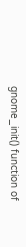gnome_init() function of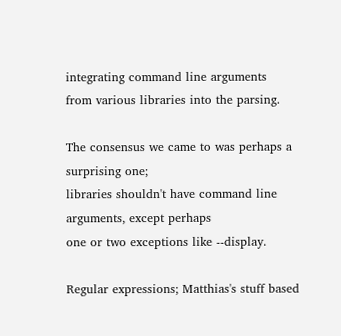integrating command line arguments
from various libraries into the parsing.

The consensus we came to was perhaps a surprising one;
libraries shouldn't have command line arguments, except perhaps
one or two exceptions like --display.

Regular expressions; Matthias's stuff based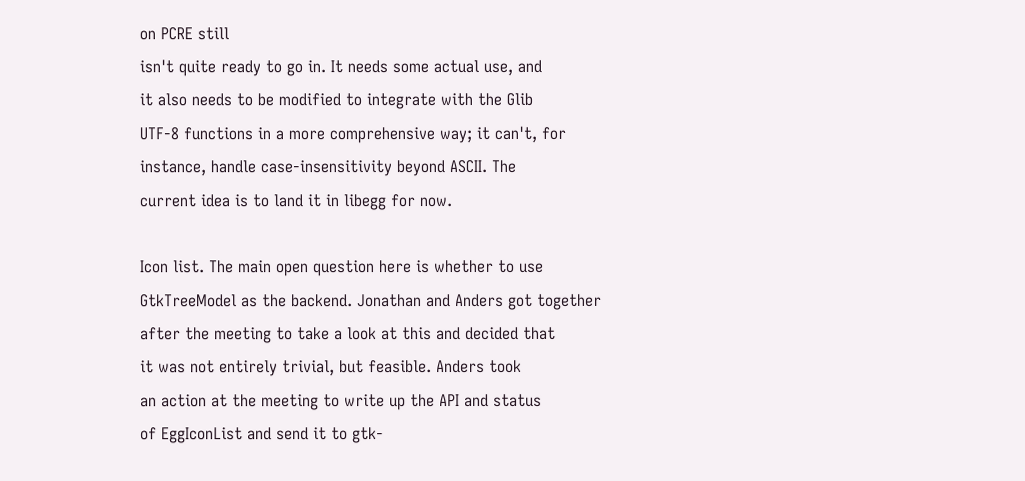on PCRE still
isn't quite ready to go in. It needs some actual use, and
it also needs to be modified to integrate with the Glib
UTF-8 functions in a more comprehensive way; it can't, for
instance, handle case-insensitivity beyond ASCII. The
current idea is to land it in libegg for now.

Icon list. The main open question here is whether to use
GtkTreeModel as the backend. Jonathan and Anders got together
after the meeting to take a look at this and decided that
it was not entirely trivial, but feasible. Anders took
an action at the meeting to write up the API and status
of EggIconList and send it to gtk-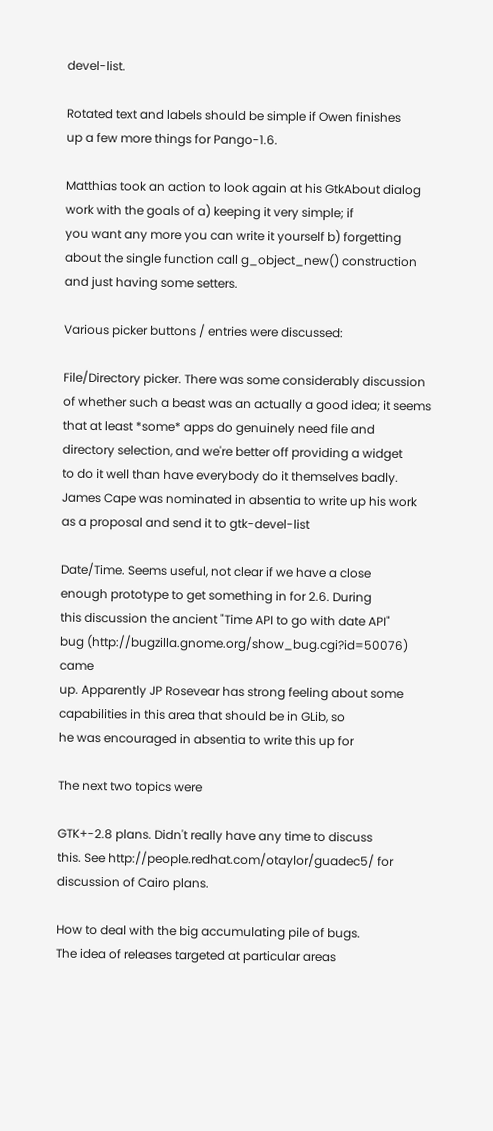devel-list.

Rotated text and labels should be simple if Owen finishes
up a few more things for Pango-1.6.

Matthias took an action to look again at his GtkAbout dialog
work with the goals of a) keeping it very simple; if
you want any more you can write it yourself b) forgetting
about the single function call g_object_new() construction
and just having some setters.

Various picker buttons / entries were discussed:

File/Directory picker. There was some considerably discussion
of whether such a beast was an actually a good idea; it seems
that at least *some* apps do genuinely need file and
directory selection, and we're better off providing a widget
to do it well than have everybody do it themselves badly.
James Cape was nominated in absentia to write up his work
as a proposal and send it to gtk-devel-list

Date/Time. Seems useful, not clear if we have a close
enough prototype to get something in for 2.6. During
this discussion the ancient "Time API to go with date API"
bug (http://bugzilla.gnome.org/show_bug.cgi?id=50076) came
up. Apparently JP Rosevear has strong feeling about some
capabilities in this area that should be in GLib, so
he was encouraged in absentia to write this up for

The next two topics were

GTK+-2.8 plans. Didn't really have any time to discuss
this. See http://people.redhat.com/otaylor/guadec5/ for
discussion of Cairo plans.

How to deal with the big accumulating pile of bugs.
The idea of releases targeted at particular areas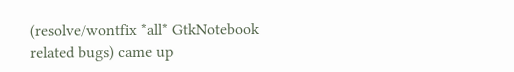(resolve/wontfix *all* GtkNotebook related bugs) came up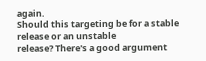again.
Should this targeting be for a stable release or an unstable
release? There's a good argument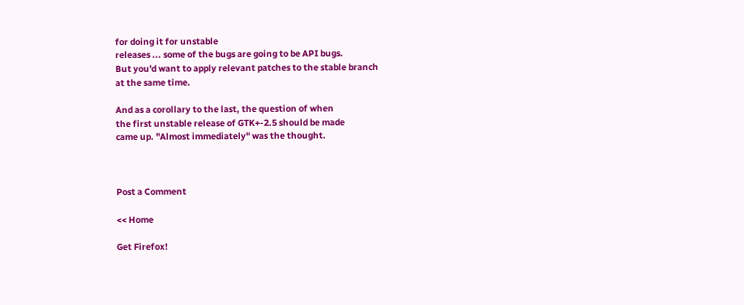for doing it for unstable
releases ... some of the bugs are going to be API bugs.
But you'd want to apply relevant patches to the stable branch
at the same time.

And as a corollary to the last, the question of when
the first unstable release of GTK+-2.5 should be made
came up. "Almost immediately" was the thought.



Post a Comment

<< Home

Get Firefox!